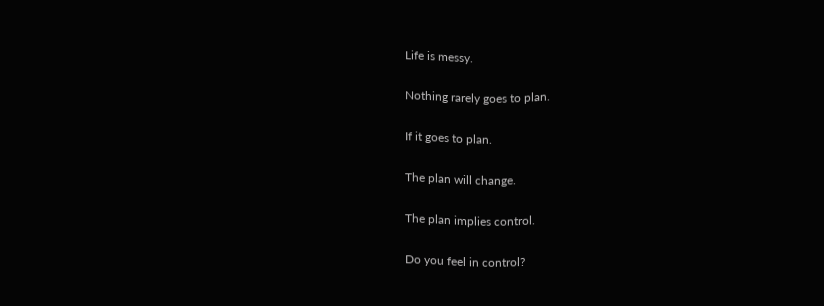Life is messy.

Nothing rarely goes to plan.

If it goes to plan.

The plan will change.

The plan implies control.

Do you feel in control?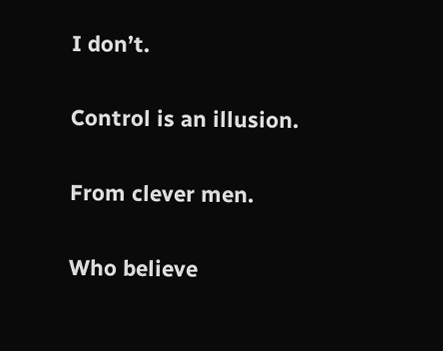I don’t.

Control is an illusion.

From clever men.

Who believe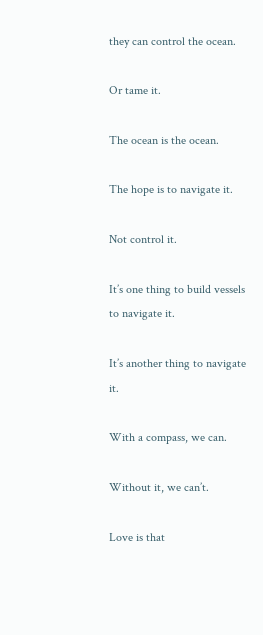they can control the ocean.

Or tame it.

The ocean is the ocean.

The hope is to navigate it.

Not control it.

It’s one thing to build vessels to navigate it.

It’s another thing to navigate it.

With a compass, we can.

Without it, we can’t.

Love is that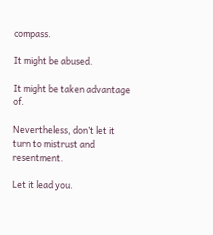compass.

It might be abused.

It might be taken advantage of.

Nevertheless, don’t let it turn to mistrust and resentment.

Let it lead you.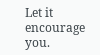Let it encourage you.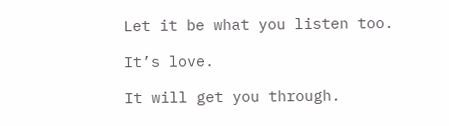Let it be what you listen too.

It’s love.

It will get you through.